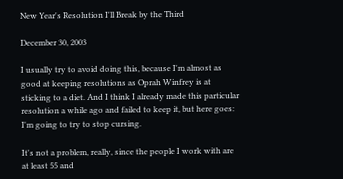New Year's Resolution I'll Break by the Third

December 30, 2003

I usually try to avoid doing this, because I'm almost as good at keeping resolutions as Oprah Winfrey is at sticking to a diet. And I think I already made this particular resolution a while ago and failed to keep it, but here goes: I'm going to try to stop cursing.

It's not a problem, really, since the people I work with are at least 55 and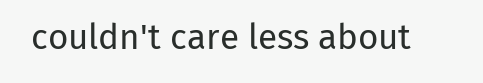couldn't care less about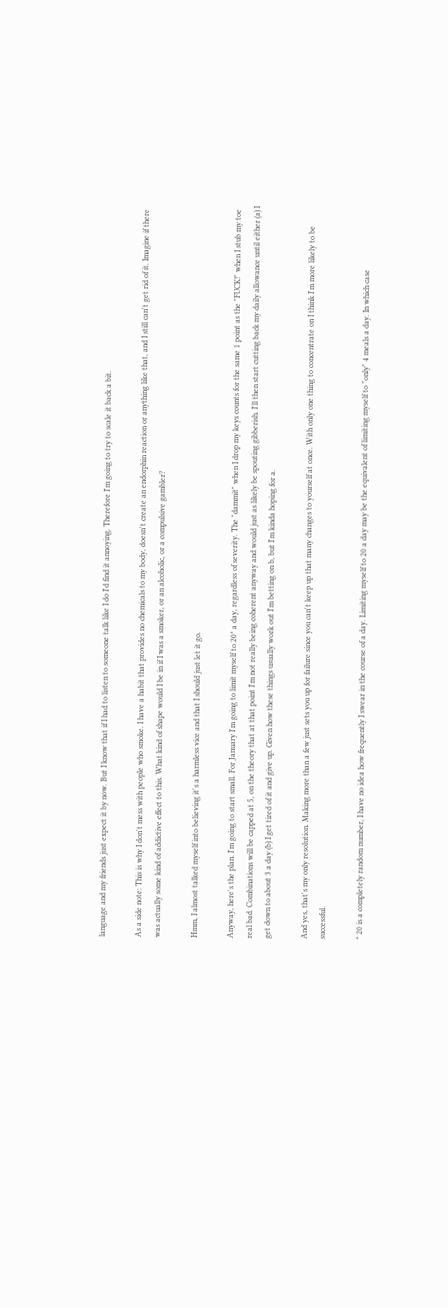language and my friends just expect it by now. But I know that if I had to listen to someone talk like I do I'd find it annoying. Therefore I'm going to try to scale it back a bit.

As a side note: This is why I don't mess with people who smoke. I have a habit that provides no chemicals to my body, doesn't create an endorphin reaction or anything like that, and I still can't get rid of it. Imagine if there was actually some kind of addictive effect to this. What kind of shape would I be in if I was a smoker, or an alcoholic, or a compulsive gambler?

Hmm, I almost talked myself into believing it's a harmless vice and that I should just let it go.

Anyway, here's the plan. I'm going to start small. For January I'm going to limit myself to 20* a day, regardless of severity. The "dammit" when I drop my keys counts for the same 1 point as the "FUCK!" when I stub my toe real bad. Combinations will be capped at 5, on the theory that at that point I'm not really being coherent anyway and would just as likely be spouting gibberish. I'll then start cutting back my daily allowance until either (a) I get down to about 3 a day (b) I get tired of it and give up. Given how these things usually work out I'm betting on b, but I'm kinda hoping for a.

And yes, that's my only resolution. Making more than a few just sets you up for failure since you can't keep up that many changes to yourself at once. With only one thing to concentrate on I think I'm more likely to be successful.

* 20 is a completely random number, I have no idea how frequently I swear in the course of a day. Limiting myself to 20 a day may be the equivalent of limiting myself to "only" 4 meals a day. In which case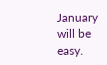January will be easy.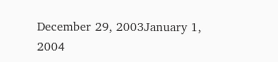December 29, 2003January 1, 2004